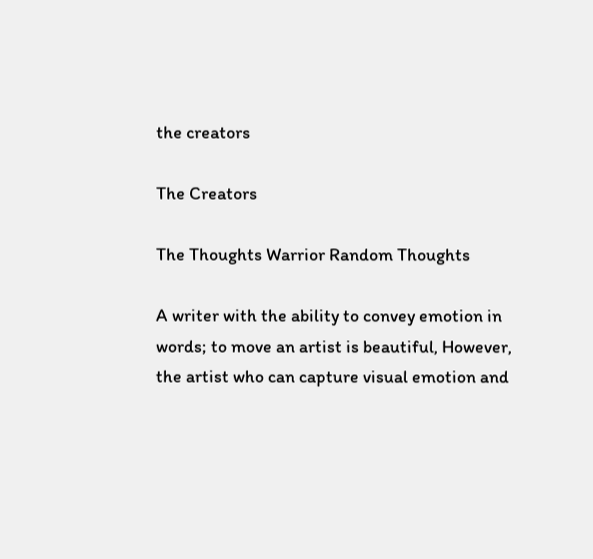the creators

The Creators

The Thoughts Warrior Random Thoughts

A writer with the ability to convey emotion in words; to move an artist is beautiful, However, the artist who can capture visual emotion and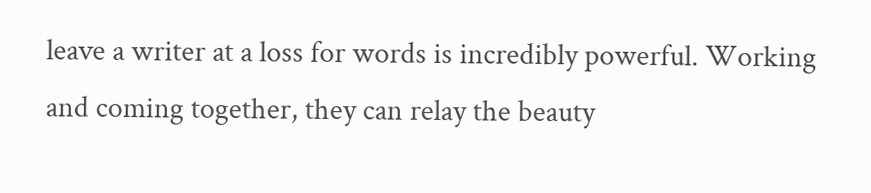leave a writer at a loss for words is incredibly powerful. Working and coming together, they can relay the beauty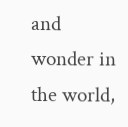and wonder in the world,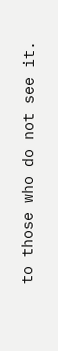to those who do not see it.